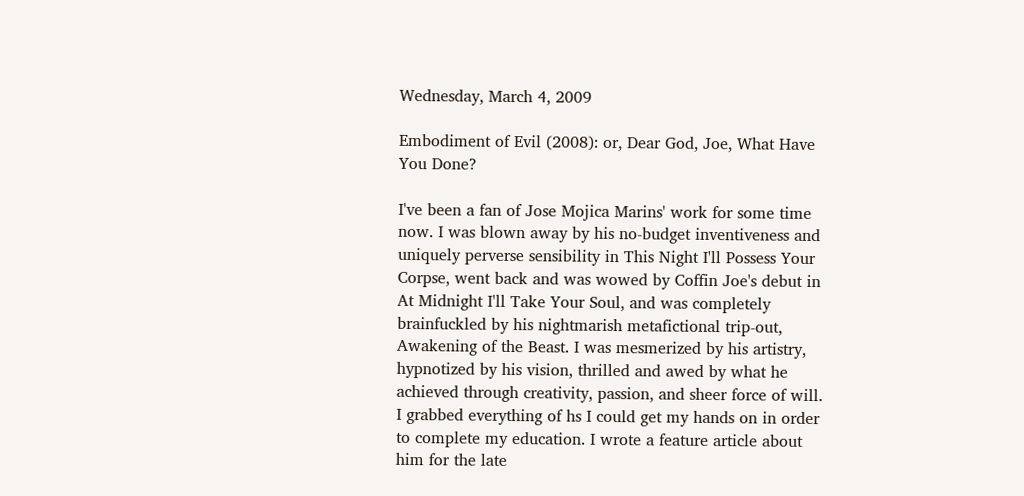Wednesday, March 4, 2009

Embodiment of Evil (2008): or, Dear God, Joe, What Have You Done?

I've been a fan of Jose Mojica Marins' work for some time now. I was blown away by his no-budget inventiveness and uniquely perverse sensibility in This Night I'll Possess Your Corpse, went back and was wowed by Coffin Joe's debut in At Midnight I'll Take Your Soul, and was completely brainfuckled by his nightmarish metafictional trip-out, Awakening of the Beast. I was mesmerized by his artistry, hypnotized by his vision, thrilled and awed by what he achieved through creativity, passion, and sheer force of will. I grabbed everything of hs I could get my hands on in order to complete my education. I wrote a feature article about him for the late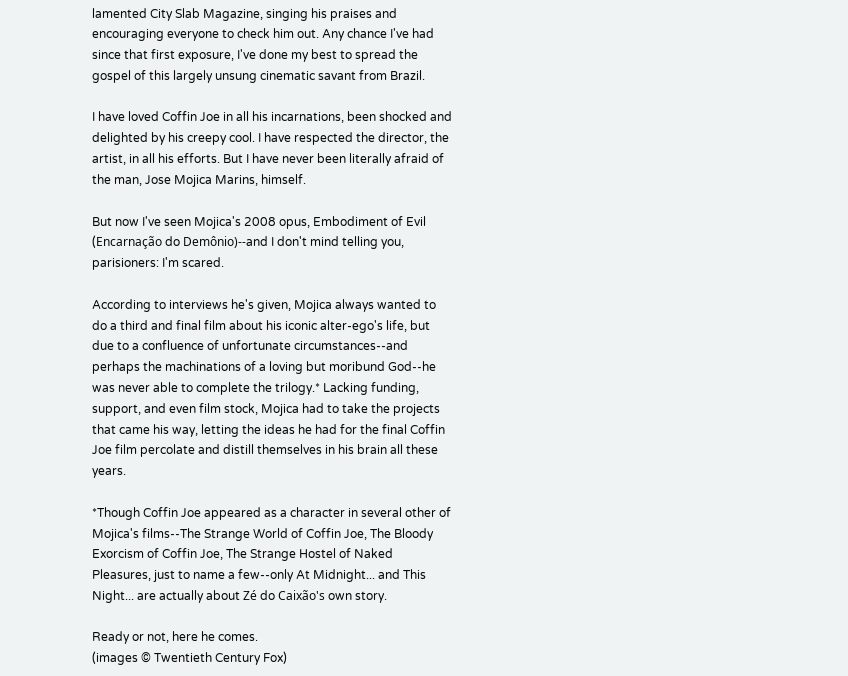lamented City Slab Magazine, singing his praises and encouraging everyone to check him out. Any chance I've had since that first exposure, I've done my best to spread the gospel of this largely unsung cinematic savant from Brazil.

I have loved Coffin Joe in all his incarnations, been shocked and delighted by his creepy cool. I have respected the director, the artist, in all his efforts. But I have never been literally afraid of the man, Jose Mojica Marins, himself.

But now I've seen Mojica's 2008 opus, Embodiment of Evil (Encarnação do Demônio)--and I don't mind telling you, parisioners: I'm scared.

According to interviews he's given, Mojica always wanted to do a third and final film about his iconic alter-ego's life, but due to a confluence of unfortunate circumstances--and perhaps the machinations of a loving but moribund God--he was never able to complete the trilogy.* Lacking funding, support, and even film stock, Mojica had to take the projects that came his way, letting the ideas he had for the final Coffin Joe film percolate and distill themselves in his brain all these years.

*Though Coffin Joe appeared as a character in several other of Mojica's films--The Strange World of Coffin Joe, The Bloody Exorcism of Coffin Joe, The Strange Hostel of Naked Pleasures, just to name a few--only At Midnight... and This Night... are actually about Zé do Caixão's own story.

Ready or not, here he comes.
(images © Twentieth Century Fox)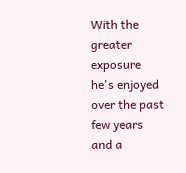With the greater exposure he's enjoyed over the past few years and a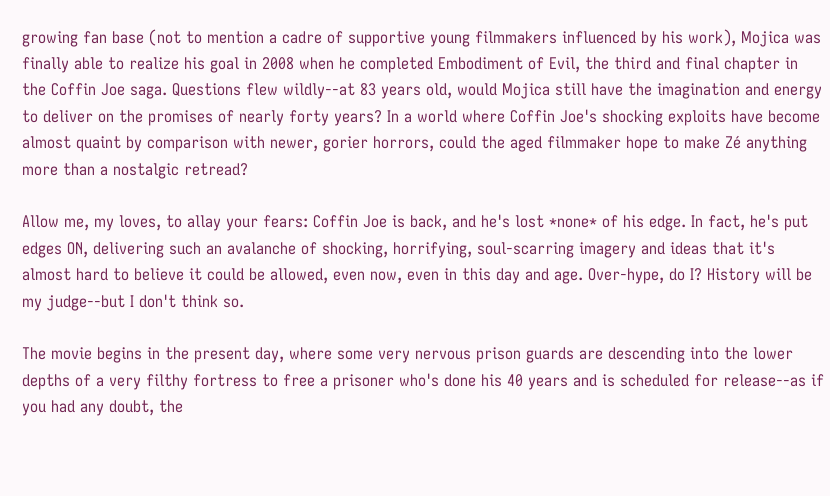growing fan base (not to mention a cadre of supportive young filmmakers influenced by his work), Mojica was finally able to realize his goal in 2008 when he completed Embodiment of Evil, the third and final chapter in the Coffin Joe saga. Questions flew wildly--at 83 years old, would Mojica still have the imagination and energy to deliver on the promises of nearly forty years? In a world where Coffin Joe's shocking exploits have become almost quaint by comparison with newer, gorier horrors, could the aged filmmaker hope to make Zé anything more than a nostalgic retread?

Allow me, my loves, to allay your fears: Coffin Joe is back, and he's lost *none* of his edge. In fact, he's put edges ON, delivering such an avalanche of shocking, horrifying, soul-scarring imagery and ideas that it's almost hard to believe it could be allowed, even now, even in this day and age. Over-hype, do I? History will be my judge--but I don't think so.

The movie begins in the present day, where some very nervous prison guards are descending into the lower depths of a very filthy fortress to free a prisoner who's done his 40 years and is scheduled for release--as if you had any doubt, the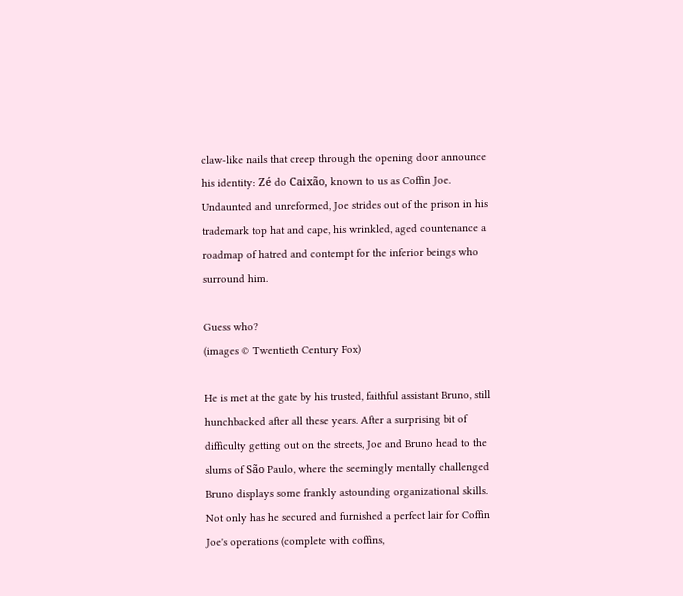claw-like nails that creep through the opening door announce his identity: Zé do Caixão, known to us as Coffin Joe. Undaunted and unreformed, Joe strides out of the prison in his trademark top hat and cape, his wrinkled, aged countenance a roadmap of hatred and contempt for the inferior beings who surround him.

Guess who?
(images © Twentieth Century Fox)

He is met at the gate by his trusted, faithful assistant Bruno, still hunchbacked after all these years. After a surprising bit of difficulty getting out on the streets, Joe and Bruno head to the slums of São Paulo, where the seemingly mentally challenged Bruno displays some frankly astounding organizational skills. Not only has he secured and furnished a perfect lair for Coffin Joe's operations (complete with coffins,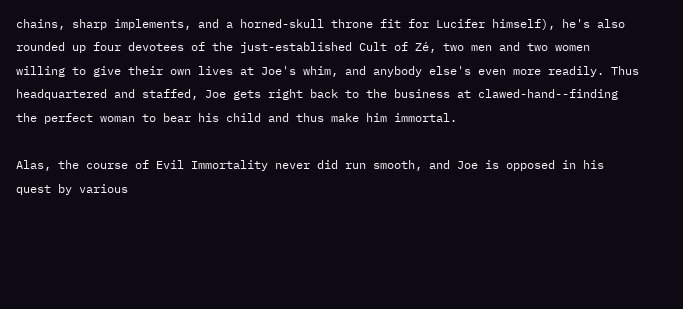chains, sharp implements, and a horned-skull throne fit for Lucifer himself), he's also rounded up four devotees of the just-established Cult of Zé, two men and two women willing to give their own lives at Joe's whim, and anybody else's even more readily. Thus headquartered and staffed, Joe gets right back to the business at clawed-hand--finding the perfect woman to bear his child and thus make him immortal.

Alas, the course of Evil Immortality never did run smooth, and Joe is opposed in his quest by various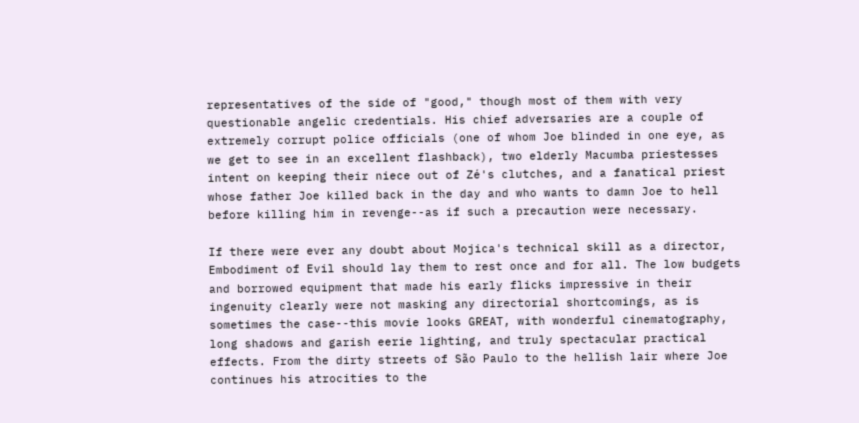representatives of the side of "good," though most of them with very questionable angelic credentials. His chief adversaries are a couple of extremely corrupt police officials (one of whom Joe blinded in one eye, as we get to see in an excellent flashback), two elderly Macumba priestesses intent on keeping their niece out of Zé's clutches, and a fanatical priest whose father Joe killed back in the day and who wants to damn Joe to hell before killing him in revenge--as if such a precaution were necessary.

If there were ever any doubt about Mojica's technical skill as a director, Embodiment of Evil should lay them to rest once and for all. The low budgets and borrowed equipment that made his early flicks impressive in their ingenuity clearly were not masking any directorial shortcomings, as is sometimes the case--this movie looks GREAT, with wonderful cinematography, long shadows and garish eerie lighting, and truly spectacular practical effects. From the dirty streets of São Paulo to the hellish lair where Joe continues his atrocities to the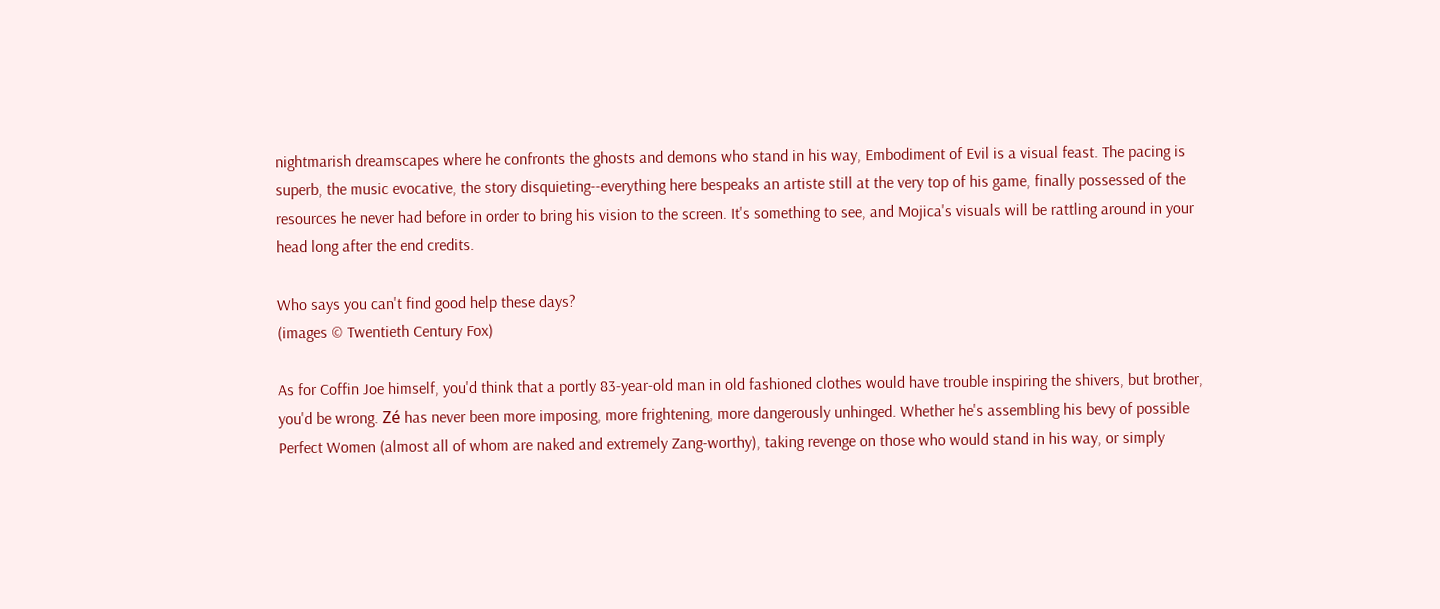nightmarish dreamscapes where he confronts the ghosts and demons who stand in his way, Embodiment of Evil is a visual feast. The pacing is superb, the music evocative, the story disquieting--everything here bespeaks an artiste still at the very top of his game, finally possessed of the resources he never had before in order to bring his vision to the screen. It's something to see, and Mojica's visuals will be rattling around in your head long after the end credits.

Who says you can't find good help these days?
(images © Twentieth Century Fox)

As for Coffin Joe himself, you'd think that a portly 83-year-old man in old fashioned clothes would have trouble inspiring the shivers, but brother, you'd be wrong. Zé has never been more imposing, more frightening, more dangerously unhinged. Whether he's assembling his bevy of possible Perfect Women (almost all of whom are naked and extremely Zang-worthy), taking revenge on those who would stand in his way, or simply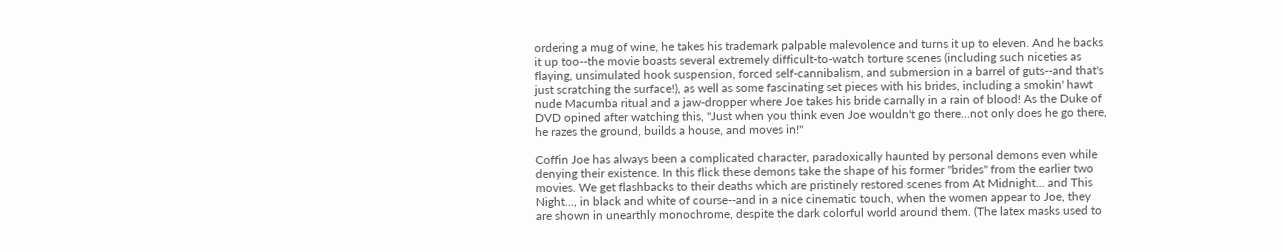ordering a mug of wine, he takes his trademark palpable malevolence and turns it up to eleven. And he backs it up too--the movie boasts several extremely difficult-to-watch torture scenes (including such niceties as flaying, unsimulated hook suspension, forced self-cannibalism, and submersion in a barrel of guts--and that's just scratching the surface!), as well as some fascinating set pieces with his brides, including a smokin' hawt nude Macumba ritual and a jaw-dropper where Joe takes his bride carnally in a rain of blood! As the Duke of DVD opined after watching this, "Just when you think even Joe wouldn't go there...not only does he go there, he razes the ground, builds a house, and moves in!"

Coffin Joe has always been a complicated character, paradoxically haunted by personal demons even while denying their existence. In this flick these demons take the shape of his former "brides" from the earlier two movies. We get flashbacks to their deaths which are pristinely restored scenes from At Midnight... and This Night..., in black and white of course--and in a nice cinematic touch, when the women appear to Joe, they are shown in unearthly monochrome, despite the dark colorful world around them. (The latex masks used to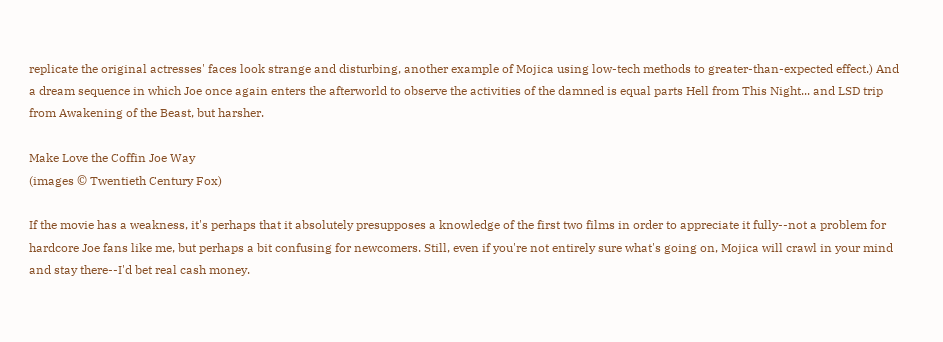replicate the original actresses' faces look strange and disturbing, another example of Mojica using low-tech methods to greater-than-expected effect.) And a dream sequence in which Joe once again enters the afterworld to observe the activities of the damned is equal parts Hell from This Night... and LSD trip from Awakening of the Beast, but harsher.

Make Love the Coffin Joe Way
(images © Twentieth Century Fox)

If the movie has a weakness, it's perhaps that it absolutely presupposes a knowledge of the first two films in order to appreciate it fully--not a problem for hardcore Joe fans like me, but perhaps a bit confusing for newcomers. Still, even if you're not entirely sure what's going on, Mojica will crawl in your mind and stay there--I'd bet real cash money.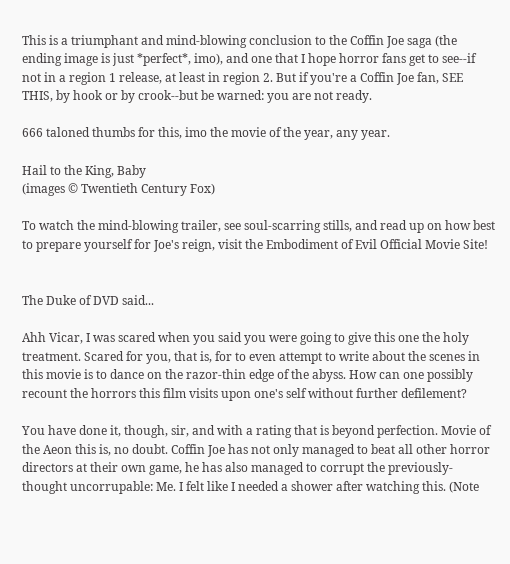This is a triumphant and mind-blowing conclusion to the Coffin Joe saga (the ending image is just *perfect*, imo), and one that I hope horror fans get to see--if not in a region 1 release, at least in region 2. But if you're a Coffin Joe fan, SEE THIS, by hook or by crook--but be warned: you are not ready.

666 taloned thumbs for this, imo the movie of the year, any year.

Hail to the King, Baby
(images © Twentieth Century Fox)

To watch the mind-blowing trailer, see soul-scarring stills, and read up on how best to prepare yourself for Joe's reign, visit the Embodiment of Evil Official Movie Site!


The Duke of DVD said...

Ahh Vicar, I was scared when you said you were going to give this one the holy treatment. Scared for you, that is, for to even attempt to write about the scenes in this movie is to dance on the razor-thin edge of the abyss. How can one possibly recount the horrors this film visits upon one's self without further defilement?

You have done it, though, sir, and with a rating that is beyond perfection. Movie of the Aeon this is, no doubt. Coffin Joe has not only managed to beat all other horror directors at their own game, he has also managed to corrupt the previously-thought uncorrupable: Me. I felt like I needed a shower after watching this. (Note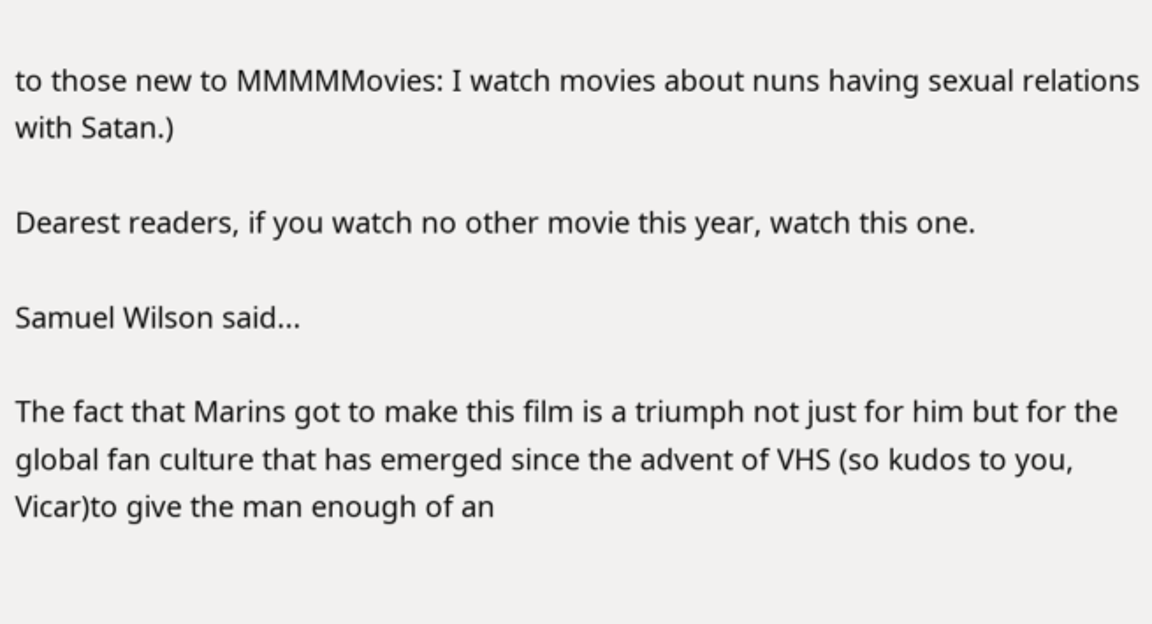to those new to MMMMMovies: I watch movies about nuns having sexual relations with Satan.)

Dearest readers, if you watch no other movie this year, watch this one.

Samuel Wilson said...

The fact that Marins got to make this film is a triumph not just for him but for the global fan culture that has emerged since the advent of VHS (so kudos to you, Vicar)to give the man enough of an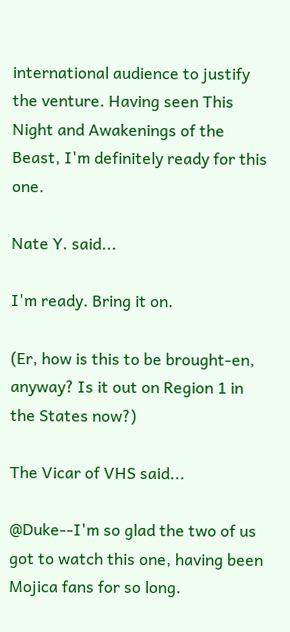international audience to justify the venture. Having seen This Night and Awakenings of the Beast, I'm definitely ready for this one.

Nate Y. said...

I'm ready. Bring it on.

(Er, how is this to be brought-en, anyway? Is it out on Region 1 in the States now?)

The Vicar of VHS said...

@Duke--I'm so glad the two of us got to watch this one, having been Mojica fans for so long.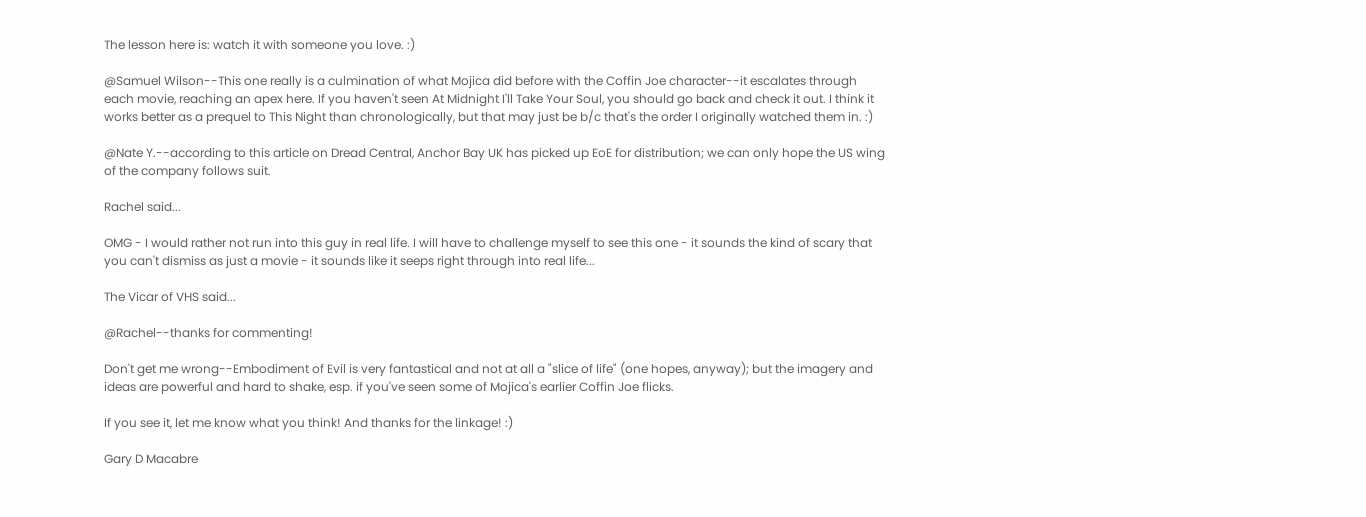The lesson here is: watch it with someone you love. :)

@Samuel Wilson--This one really is a culmination of what Mojica did before with the Coffin Joe character--it escalates through each movie, reaching an apex here. If you haven't seen At Midnight I'll Take Your Soul, you should go back and check it out. I think it works better as a prequel to This Night than chronologically, but that may just be b/c that's the order I originally watched them in. :)

@Nate Y.--according to this article on Dread Central, Anchor Bay UK has picked up EoE for distribution; we can only hope the US wing of the company follows suit.

Rachel said...

OMG - I would rather not run into this guy in real life. I will have to challenge myself to see this one - it sounds the kind of scary that you can't dismiss as just a movie - it sounds like it seeps right through into real life...

The Vicar of VHS said...

@Rachel--thanks for commenting!

Don't get me wrong--Embodiment of Evil is very fantastical and not at all a "slice of life" (one hopes, anyway); but the imagery and ideas are powerful and hard to shake, esp. if you've seen some of Mojica's earlier Coffin Joe flicks.

If you see it, let me know what you think! And thanks for the linkage! :)

Gary D Macabre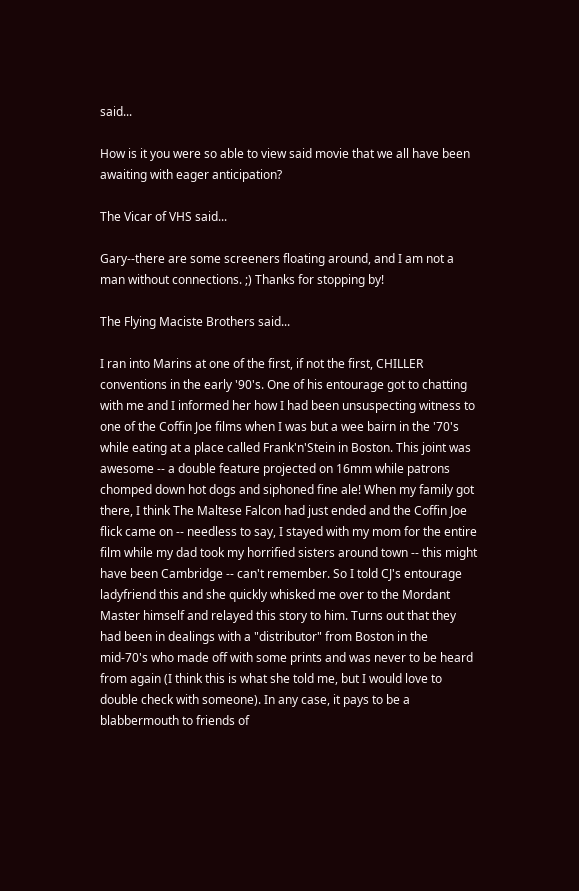said...

How is it you were so able to view said movie that we all have been awaiting with eager anticipation?

The Vicar of VHS said...

Gary--there are some screeners floating around, and I am not a man without connections. ;) Thanks for stopping by!

The Flying Maciste Brothers said...

I ran into Marins at one of the first, if not the first, CHILLER conventions in the early '90's. One of his entourage got to chatting with me and I informed her how I had been unsuspecting witness to one of the Coffin Joe films when I was but a wee bairn in the '70's while eating at a place called Frank'n'Stein in Boston. This joint was awesome -- a double feature projected on 16mm while patrons chomped down hot dogs and siphoned fine ale! When my family got there, I think The Maltese Falcon had just ended and the Coffin Joe flick came on -- needless to say, I stayed with my mom for the entire film while my dad took my horrified sisters around town -- this might have been Cambridge -- can't remember. So I told CJ's entourage ladyfriend this and she quickly whisked me over to the Mordant Master himself and relayed this story to him. Turns out that they had been in dealings with a "distributor" from Boston in the mid-70's who made off with some prints and was never to be heard from again (I think this is what she told me, but I would love to double check with someone). In any case, it pays to be a blabbermouth to friends of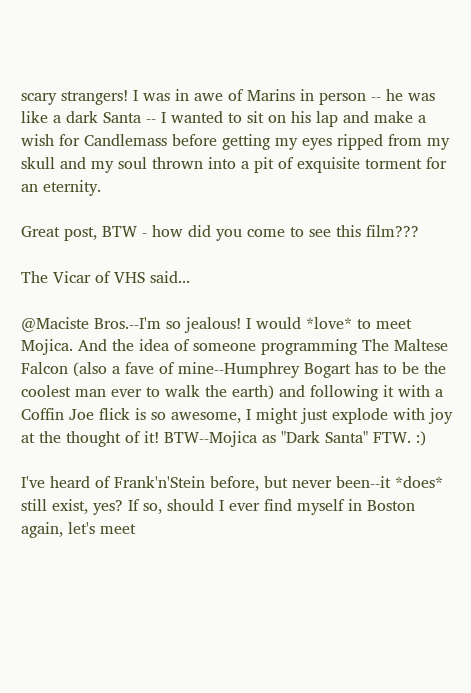scary strangers! I was in awe of Marins in person -- he was like a dark Santa -- I wanted to sit on his lap and make a wish for Candlemass before getting my eyes ripped from my skull and my soul thrown into a pit of exquisite torment for an eternity.

Great post, BTW - how did you come to see this film???

The Vicar of VHS said...

@Maciste Bros.--I'm so jealous! I would *love* to meet Mojica. And the idea of someone programming The Maltese Falcon (also a fave of mine--Humphrey Bogart has to be the coolest man ever to walk the earth) and following it with a Coffin Joe flick is so awesome, I might just explode with joy at the thought of it! BTW--Mojica as "Dark Santa" FTW. :)

I've heard of Frank'n'Stein before, but never been--it *does* still exist, yes? If so, should I ever find myself in Boston again, let's meet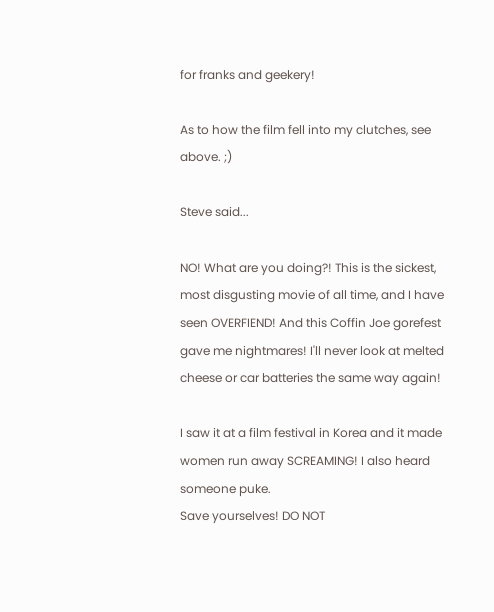for franks and geekery!

As to how the film fell into my clutches, see above. ;)

Steve said...

NO! What are you doing?! This is the sickest, most disgusting movie of all time, and I have seen OVERFIEND! And this Coffin Joe gorefest gave me nightmares! I'll never look at melted cheese or car batteries the same way again!

I saw it at a film festival in Korea and it made women run away SCREAMING! I also heard someone puke.
Save yourselves! DO NOT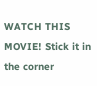WATCH THIS MOVIE! Stick it in the corner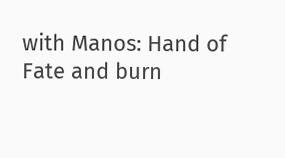with Manos: Hand of Fate and burn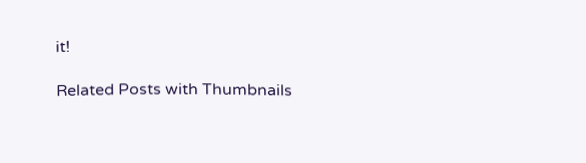it!

Related Posts with Thumbnails